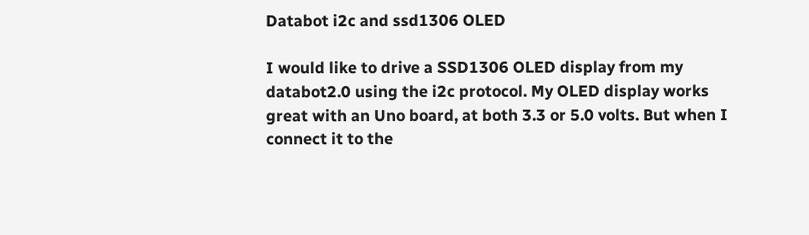Databot i2c and ssd1306 OLED

I would like to drive a SSD1306 OLED display from my databot2.0 using the i2c protocol. My OLED display works great with an Uno board, at both 3.3 or 5.0 volts. But when I connect it to the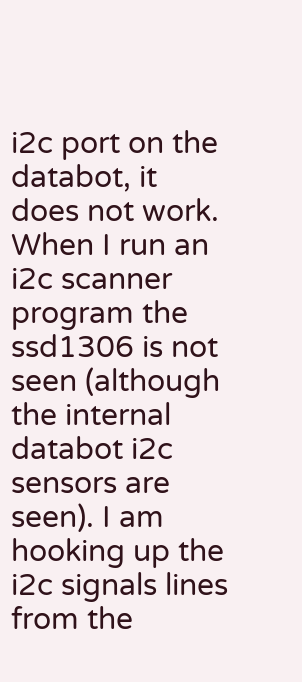i2c port on the databot, it does not work. When I run an i2c scanner program the ssd1306 is not seen (although the internal databot i2c sensors are seen). I am hooking up the i2c signals lines from the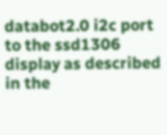databot2.0 i2c port to the ssd1306 display as described in the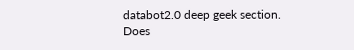databot2.0 deep geek section. Does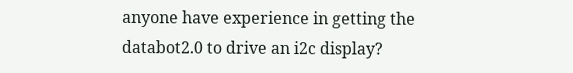anyone have experience in getting the databot2.0 to drive an i2c display?